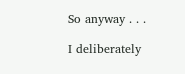So anyway . . .

I deliberately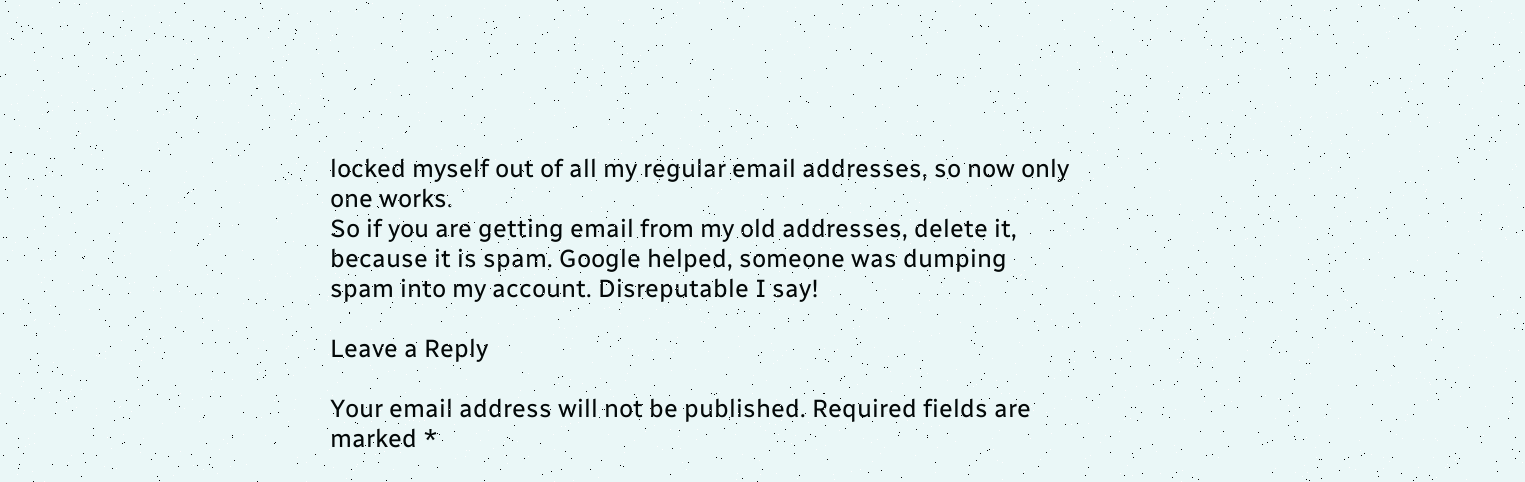locked myself out of all my regular email addresses, so now only one works.
So if you are getting email from my old addresses, delete it, because it is spam. Google helped, someone was dumping spam into my account. Disreputable I say!

Leave a Reply

Your email address will not be published. Required fields are marked *